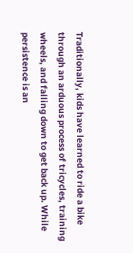Traditionally, kids have learned to ride a bike through an arduous process of tricycles, training wheels, and falling down to get back up. While persistence is an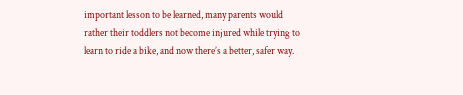important lesson to be learned, many parents would rather their toddlers not become injured while trying to learn to ride a bike, and now there’s a better, safer way.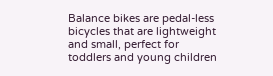Balance bikes are pedal-less bicycles that are lightweight and small, perfect for toddlers and young children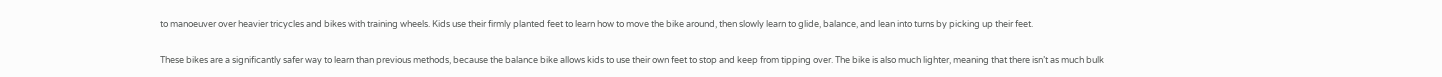to manoeuver over heavier tricycles and bikes with training wheels. Kids use their firmly planted feet to learn how to move the bike around, then slowly learn to glide, balance, and lean into turns by picking up their feet.

These bikes are a significantly safer way to learn than previous methods, because the balance bike allows kids to use their own feet to stop and keep from tipping over. The bike is also much lighter, meaning that there isn’t as much bulk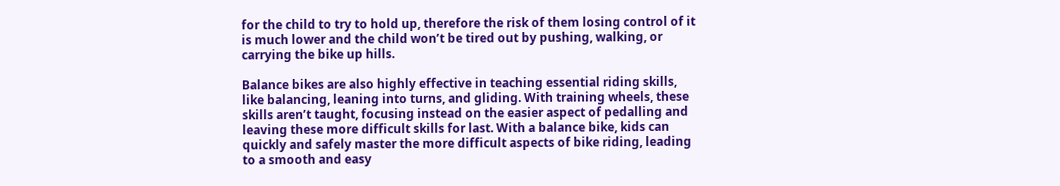for the child to try to hold up, therefore the risk of them losing control of it is much lower and the child won’t be tired out by pushing, walking, or carrying the bike up hills.

Balance bikes are also highly effective in teaching essential riding skills, like balancing, leaning into turns, and gliding. With training wheels, these skills aren’t taught, focusing instead on the easier aspect of pedalling and leaving these more difficult skills for last. With a balance bike, kids can quickly and safely master the more difficult aspects of bike riding, leading to a smooth and easy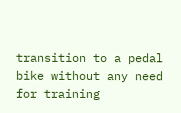transition to a pedal bike without any need for training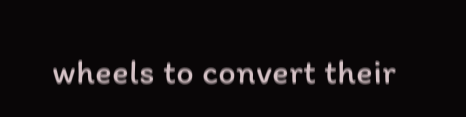wheels to convert their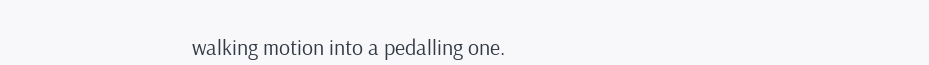walking motion into a pedalling one.